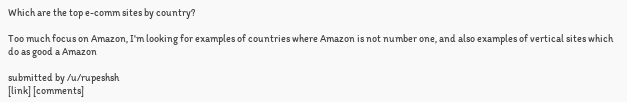Which are the top e-comm sites by country?

Too much focus on Amazon, I'm looking for examples of countries where Amazon is not number one, and also examples of vertical sites which do as good a Amazon

submitted by /u/rupeshsh
[link] [comments]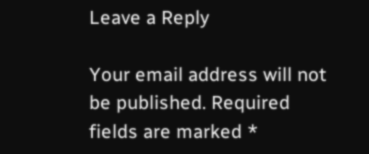Leave a Reply

Your email address will not be published. Required fields are marked *